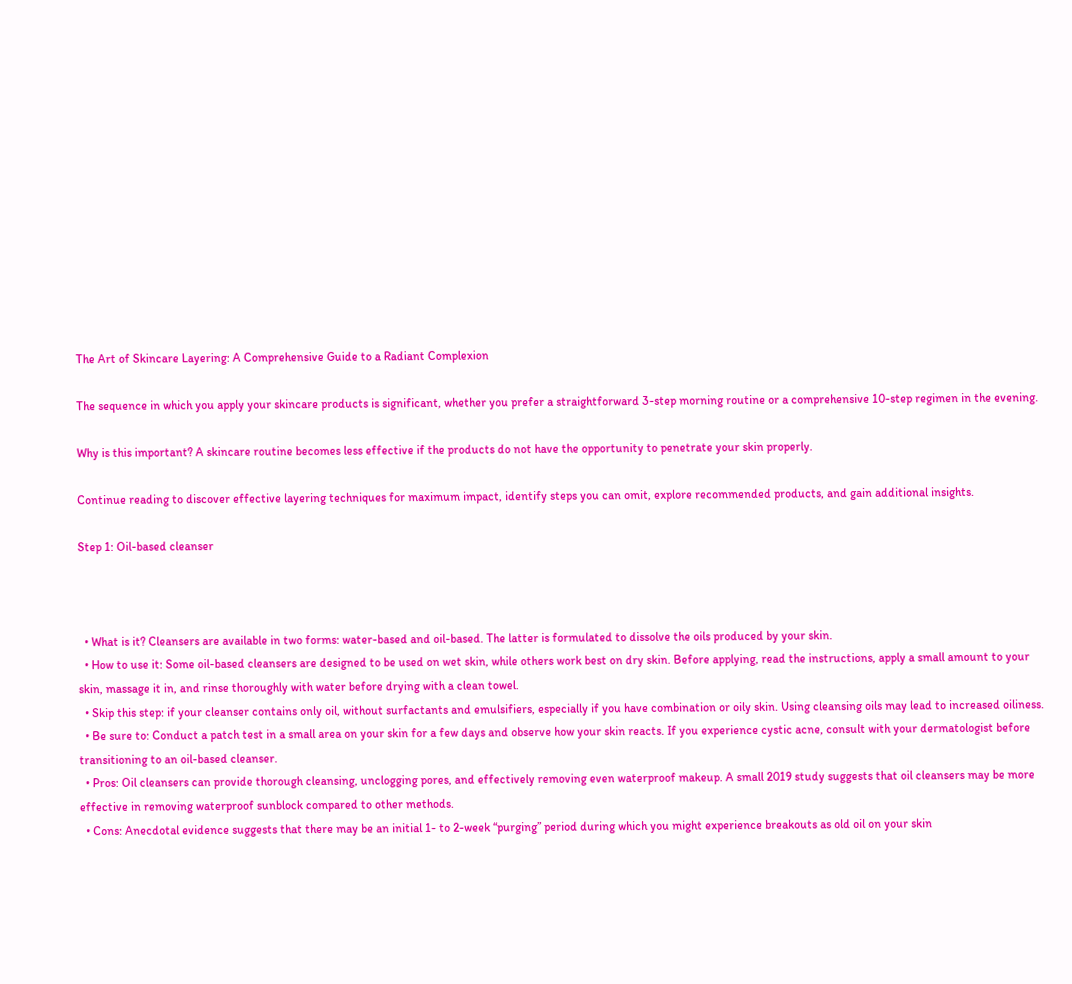The Art of Skincare Layering: A Comprehensive Guide to a Radiant Complexion

The sequence in which you apply your skincare products is significant, whether you prefer a straightforward 3-step morning routine or a comprehensive 10-step regimen in the evening.

Why is this important? A skincare routine becomes less effective if the products do not have the opportunity to penetrate your skin properly.

Continue reading to discover effective layering techniques for maximum impact, identify steps you can omit, explore recommended products, and gain additional insights.

Step 1: Oil-based cleanser



  • What is it? Cleansers are available in two forms: water-based and oil-based. The latter is formulated to dissolve the oils produced by your skin.
  • How to use it: Some oil-based cleansers are designed to be used on wet skin, while others work best on dry skin. Before applying, read the instructions, apply a small amount to your skin, massage it in, and rinse thoroughly with water before drying with a clean towel.
  • Skip this step: if your cleanser contains only oil, without surfactants and emulsifiers, especially if you have combination or oily skin. Using cleansing oils may lead to increased oiliness.
  • Be sure to: Conduct a patch test in a small area on your skin for a few days and observe how your skin reacts. If you experience cystic acne, consult with your dermatologist before transitioning to an oil-based cleanser.
  • Pros: Oil cleansers can provide thorough cleansing, unclogging pores, and effectively removing even waterproof makeup. A small 2019 study suggests that oil cleansers may be more effective in removing waterproof sunblock compared to other methods.
  • Cons: Anecdotal evidence suggests that there may be an initial 1- to 2-week “purging” period during which you might experience breakouts as old oil on your skin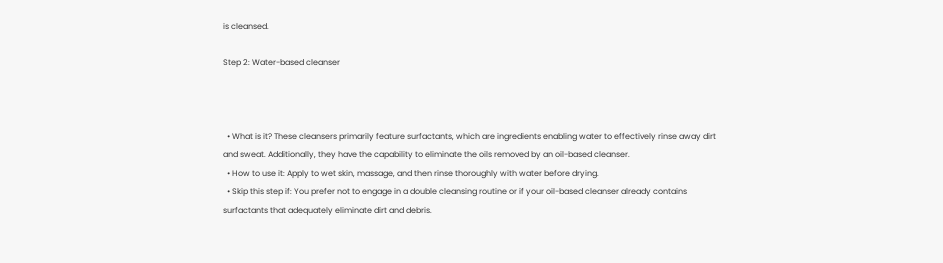is cleansed.

Step 2: Water-based cleanser



  • What is it? These cleansers primarily feature surfactants, which are ingredients enabling water to effectively rinse away dirt and sweat. Additionally, they have the capability to eliminate the oils removed by an oil-based cleanser.
  • How to use it: Apply to wet skin, massage, and then rinse thoroughly with water before drying.
  • Skip this step if: You prefer not to engage in a double cleansing routine or if your oil-based cleanser already contains surfactants that adequately eliminate dirt and debris.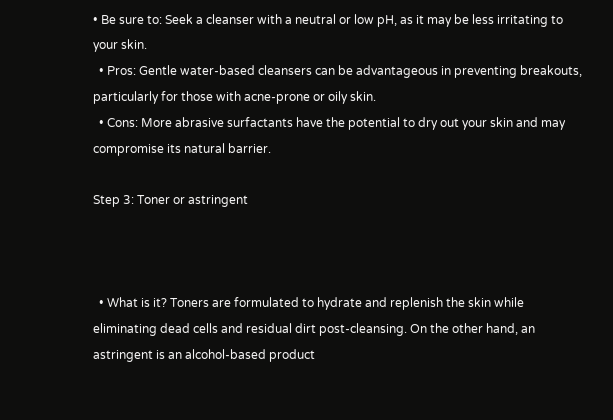• Be sure to: Seek a cleanser with a neutral or low pH, as it may be less irritating to your skin.
  • Pros: Gentle water-based cleansers can be advantageous in preventing breakouts, particularly for those with acne-prone or oily skin.
  • Cons: More abrasive surfactants have the potential to dry out your skin and may compromise its natural barrier.

Step 3: Toner or astringent



  • What is it? Toners are formulated to hydrate and replenish the skin while eliminating dead cells and residual dirt post-cleansing. On the other hand, an astringent is an alcohol-based product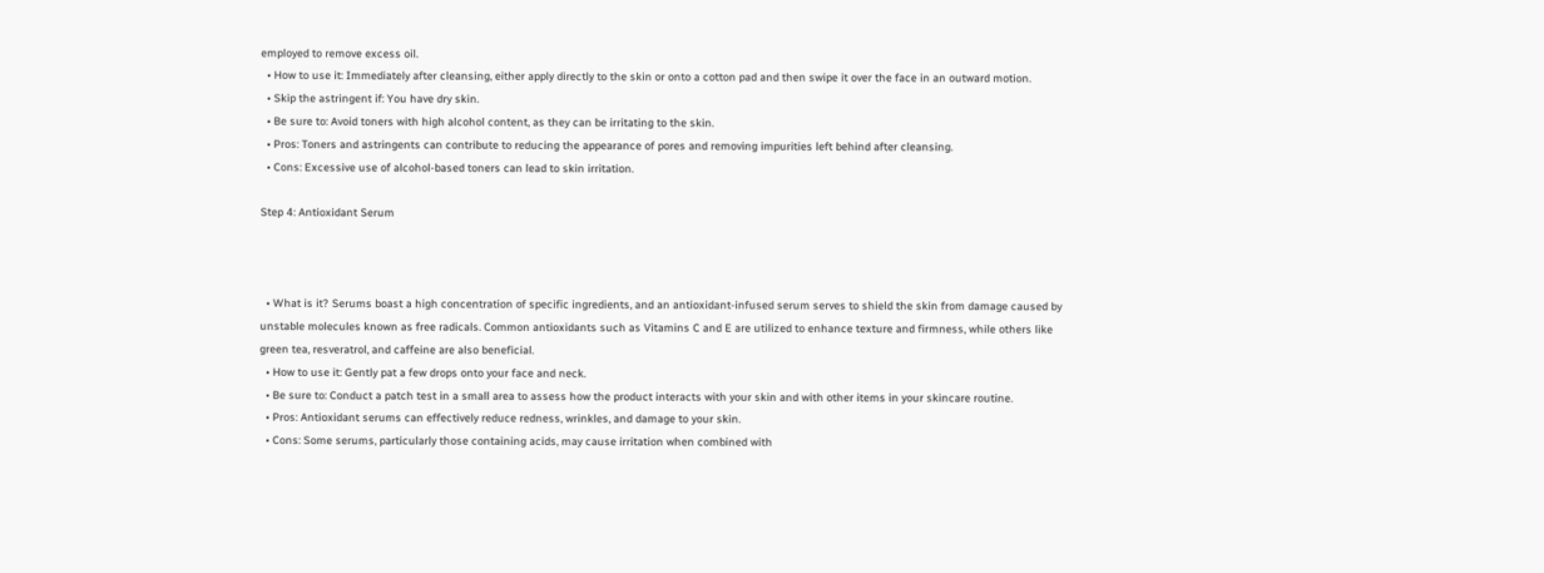employed to remove excess oil.
  • How to use it: Immediately after cleansing, either apply directly to the skin or onto a cotton pad and then swipe it over the face in an outward motion.
  • Skip the astringent if: You have dry skin.
  • Be sure to: Avoid toners with high alcohol content, as they can be irritating to the skin.
  • Pros: Toners and astringents can contribute to reducing the appearance of pores and removing impurities left behind after cleansing.
  • Cons: Excessive use of alcohol-based toners can lead to skin irritation.

Step 4: Antioxidant Serum



  • What is it? Serums boast a high concentration of specific ingredients, and an antioxidant-infused serum serves to shield the skin from damage caused by unstable molecules known as free radicals. Common antioxidants such as Vitamins C and E are utilized to enhance texture and firmness, while others like green tea, resveratrol, and caffeine are also beneficial.
  • How to use it: Gently pat a few drops onto your face and neck.
  • Be sure to: Conduct a patch test in a small area to assess how the product interacts with your skin and with other items in your skincare routine.
  • Pros: Antioxidant serums can effectively reduce redness, wrinkles, and damage to your skin.
  • Cons: Some serums, particularly those containing acids, may cause irritation when combined with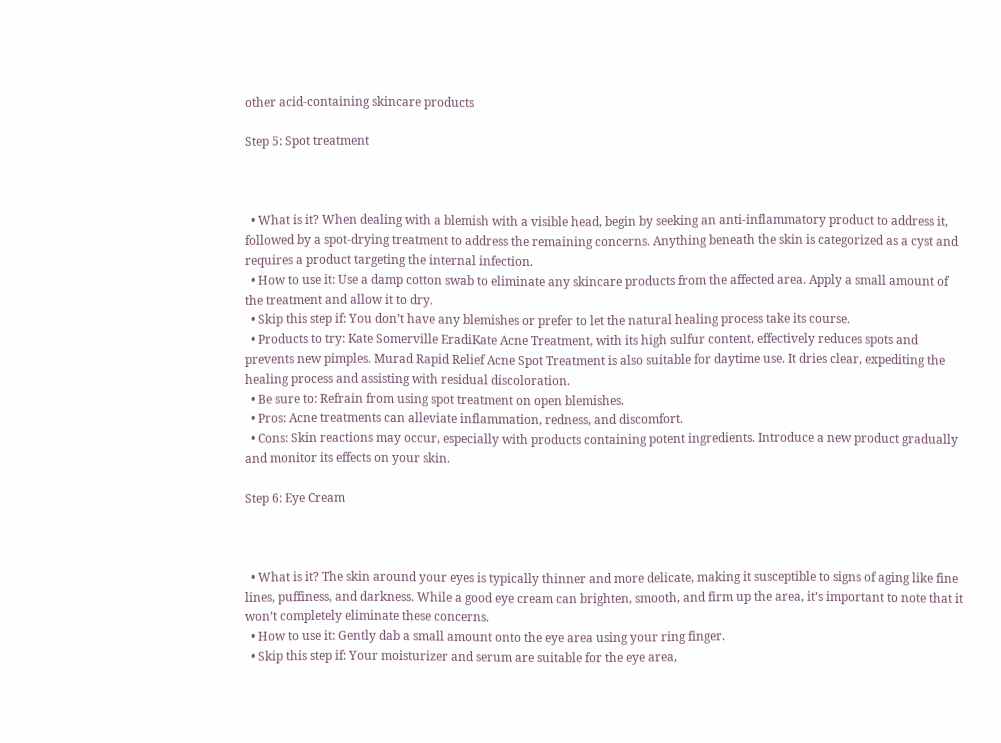other acid-containing skincare products

Step 5: Spot treatment



  • What is it? When dealing with a blemish with a visible head, begin by seeking an anti-inflammatory product to address it, followed by a spot-drying treatment to address the remaining concerns. Anything beneath the skin is categorized as a cyst and requires a product targeting the internal infection.
  • How to use it: Use a damp cotton swab to eliminate any skincare products from the affected area. Apply a small amount of the treatment and allow it to dry.
  • Skip this step if: You don’t have any blemishes or prefer to let the natural healing process take its course.
  • Products to try: Kate Somerville EradiKate Acne Treatment, with its high sulfur content, effectively reduces spots and prevents new pimples. Murad Rapid Relief Acne Spot Treatment is also suitable for daytime use. It dries clear, expediting the healing process and assisting with residual discoloration.
  • Be sure to: Refrain from using spot treatment on open blemishes.
  • Pros: Acne treatments can alleviate inflammation, redness, and discomfort.
  • Cons: Skin reactions may occur, especially with products containing potent ingredients. Introduce a new product gradually and monitor its effects on your skin.

Step 6: Eye Cream



  • What is it? The skin around your eyes is typically thinner and more delicate, making it susceptible to signs of aging like fine lines, puffiness, and darkness. While a good eye cream can brighten, smooth, and firm up the area, it’s important to note that it won’t completely eliminate these concerns.
  • How to use it: Gently dab a small amount onto the eye area using your ring finger.
  • Skip this step if: Your moisturizer and serum are suitable for the eye area,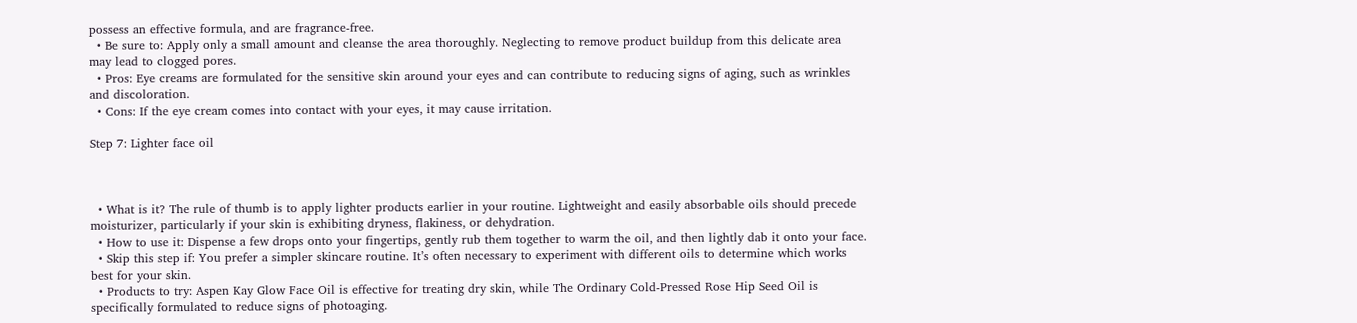possess an effective formula, and are fragrance-free.
  • Be sure to: Apply only a small amount and cleanse the area thoroughly. Neglecting to remove product buildup from this delicate area may lead to clogged pores.
  • Pros: Eye creams are formulated for the sensitive skin around your eyes and can contribute to reducing signs of aging, such as wrinkles and discoloration.
  • Cons: If the eye cream comes into contact with your eyes, it may cause irritation.

Step 7: Lighter face oil



  • What is it? The rule of thumb is to apply lighter products earlier in your routine. Lightweight and easily absorbable oils should precede moisturizer, particularly if your skin is exhibiting dryness, flakiness, or dehydration.
  • How to use it: Dispense a few drops onto your fingertips, gently rub them together to warm the oil, and then lightly dab it onto your face.
  • Skip this step if: You prefer a simpler skincare routine. It’s often necessary to experiment with different oils to determine which works best for your skin.
  • Products to try: Aspen Kay Glow Face Oil is effective for treating dry skin, while The Ordinary Cold-Pressed Rose Hip Seed Oil is specifically formulated to reduce signs of photoaging.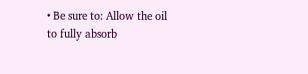• Be sure to: Allow the oil to fully absorb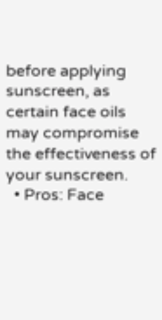before applying sunscreen, as certain face oils may compromise the effectiveness of your sunscreen.
  • Pros: Face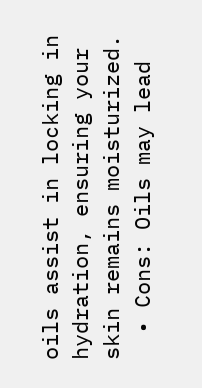oils assist in locking in hydration, ensuring your skin remains moisturized.
  • Cons: Oils may lead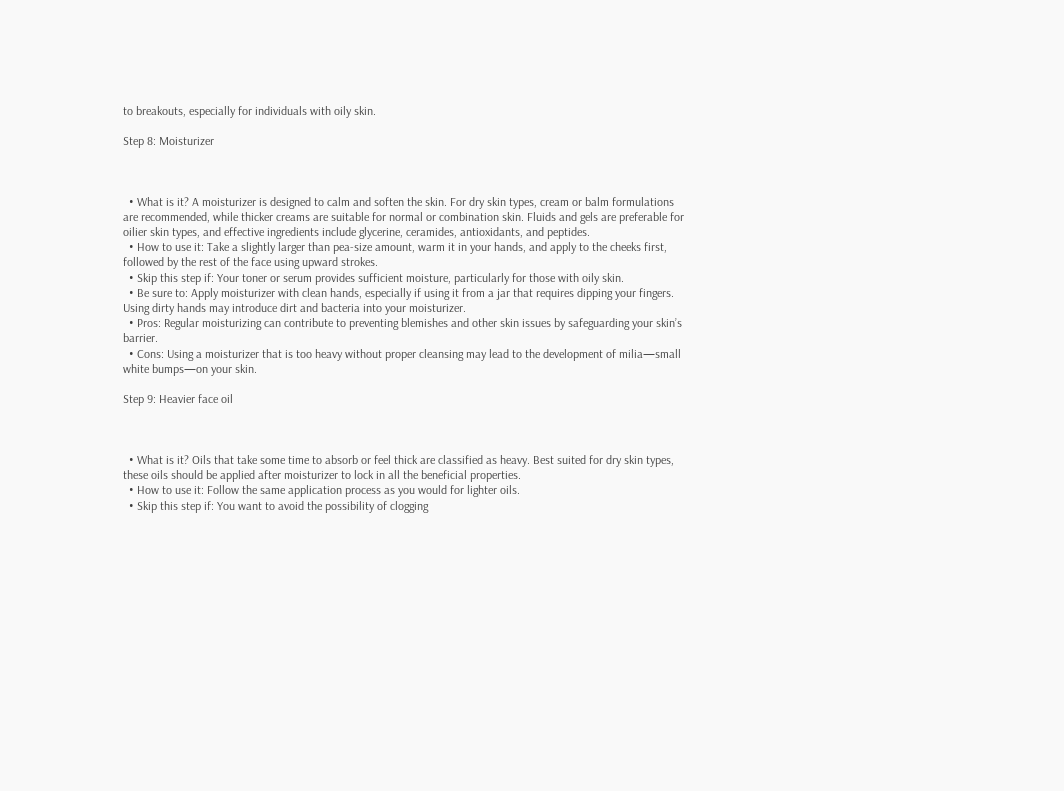to breakouts, especially for individuals with oily skin.

Step 8: Moisturizer



  • What is it? A moisturizer is designed to calm and soften the skin. For dry skin types, cream or balm formulations are recommended, while thicker creams are suitable for normal or combination skin. Fluids and gels are preferable for oilier skin types, and effective ingredients include glycerine, ceramides, antioxidants, and peptides.
  • How to use it: Take a slightly larger than pea-size amount, warm it in your hands, and apply to the cheeks first, followed by the rest of the face using upward strokes.
  • Skip this step if: Your toner or serum provides sufficient moisture, particularly for those with oily skin.
  • Be sure to: Apply moisturizer with clean hands, especially if using it from a jar that requires dipping your fingers. Using dirty hands may introduce dirt and bacteria into your moisturizer.
  • Pros: Regular moisturizing can contribute to preventing blemishes and other skin issues by safeguarding your skin’s barrier.
  • Cons: Using a moisturizer that is too heavy without proper cleansing may lead to the development of milia—small white bumps—on your skin.

Step 9: Heavier face oil



  • What is it? Oils that take some time to absorb or feel thick are classified as heavy. Best suited for dry skin types, these oils should be applied after moisturizer to lock in all the beneficial properties.
  • How to use it: Follow the same application process as you would for lighter oils.
  • Skip this step if: You want to avoid the possibility of clogging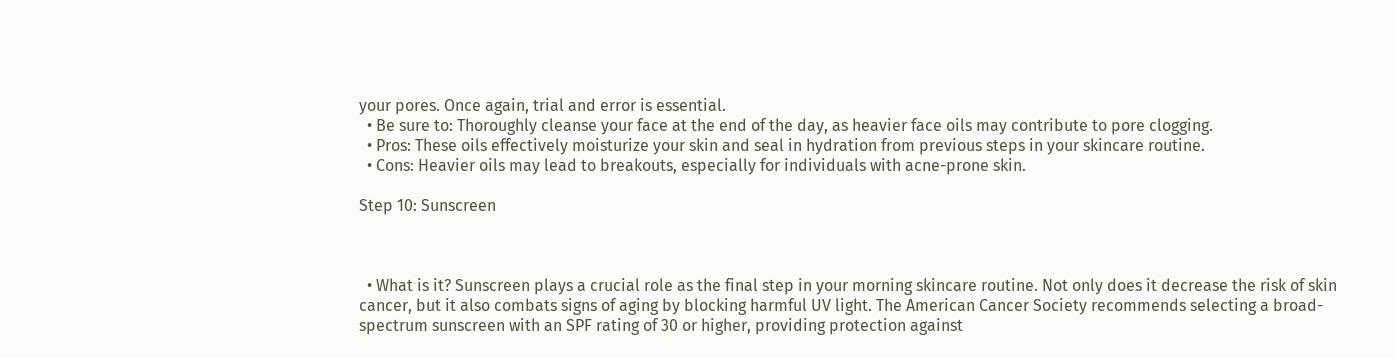your pores. Once again, trial and error is essential.
  • Be sure to: Thoroughly cleanse your face at the end of the day, as heavier face oils may contribute to pore clogging.
  • Pros: These oils effectively moisturize your skin and seal in hydration from previous steps in your skincare routine.
  • Cons: Heavier oils may lead to breakouts, especially for individuals with acne-prone skin.

Step 10: Sunscreen



  • What is it? Sunscreen plays a crucial role as the final step in your morning skincare routine. Not only does it decrease the risk of skin cancer, but it also combats signs of aging by blocking harmful UV light. The American Cancer Society recommends selecting a broad-spectrum sunscreen with an SPF rating of 30 or higher, providing protection against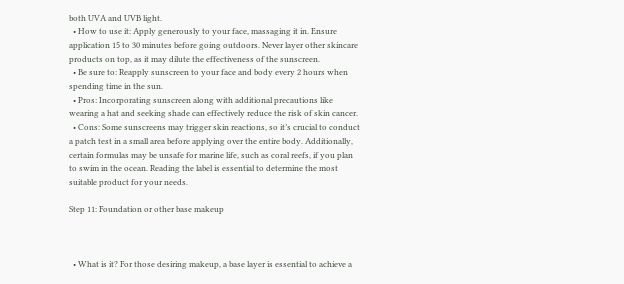both UVA and UVB light.
  • How to use it: Apply generously to your face, massaging it in. Ensure application 15 to 30 minutes before going outdoors. Never layer other skincare products on top, as it may dilute the effectiveness of the sunscreen.
  • Be sure to: Reapply sunscreen to your face and body every 2 hours when spending time in the sun.
  • Pros: Incorporating sunscreen along with additional precautions like wearing a hat and seeking shade can effectively reduce the risk of skin cancer.
  • Cons: Some sunscreens may trigger skin reactions, so it’s crucial to conduct a patch test in a small area before applying over the entire body. Additionally, certain formulas may be unsafe for marine life, such as coral reefs, if you plan to swim in the ocean. Reading the label is essential to determine the most suitable product for your needs.

Step 11: Foundation or other base makeup



  • What is it? For those desiring makeup, a base layer is essential to achieve a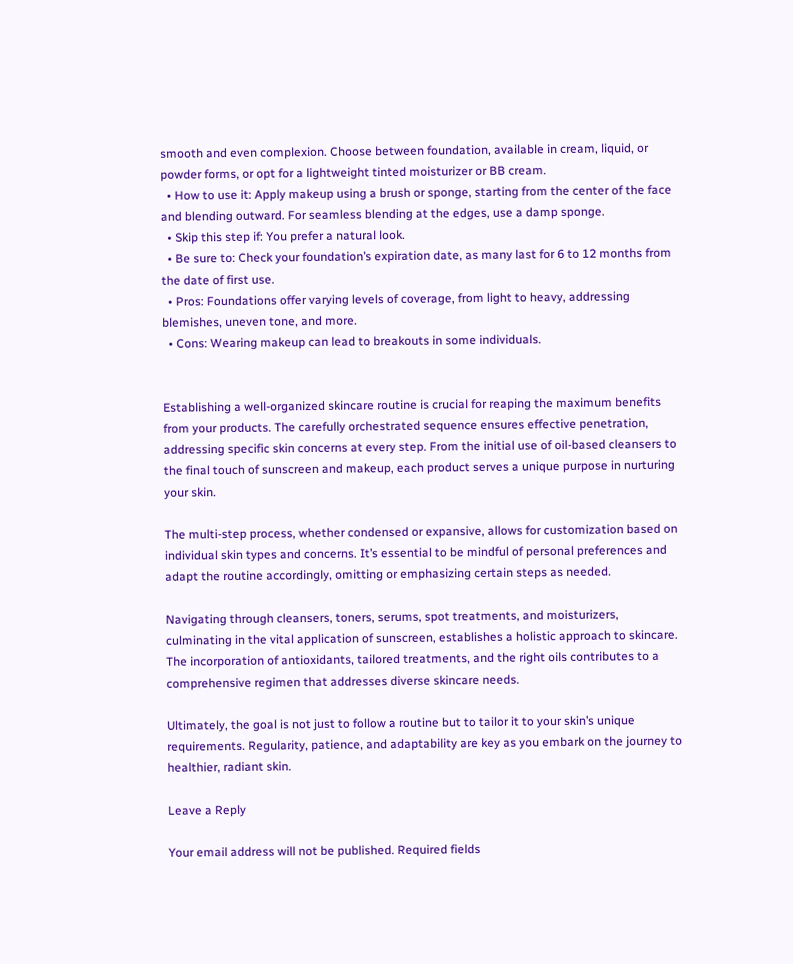smooth and even complexion. Choose between foundation, available in cream, liquid, or powder forms, or opt for a lightweight tinted moisturizer or BB cream.
  • How to use it: Apply makeup using a brush or sponge, starting from the center of the face and blending outward. For seamless blending at the edges, use a damp sponge.
  • Skip this step if: You prefer a natural look.
  • Be sure to: Check your foundation’s expiration date, as many last for 6 to 12 months from the date of first use.
  • Pros: Foundations offer varying levels of coverage, from light to heavy, addressing blemishes, uneven tone, and more.
  • Cons: Wearing makeup can lead to breakouts in some individuals.


Establishing a well-organized skincare routine is crucial for reaping the maximum benefits from your products. The carefully orchestrated sequence ensures effective penetration, addressing specific skin concerns at every step. From the initial use of oil-based cleansers to the final touch of sunscreen and makeup, each product serves a unique purpose in nurturing your skin.

The multi-step process, whether condensed or expansive, allows for customization based on individual skin types and concerns. It’s essential to be mindful of personal preferences and adapt the routine accordingly, omitting or emphasizing certain steps as needed.

Navigating through cleansers, toners, serums, spot treatments, and moisturizers, culminating in the vital application of sunscreen, establishes a holistic approach to skincare. The incorporation of antioxidants, tailored treatments, and the right oils contributes to a comprehensive regimen that addresses diverse skincare needs.

Ultimately, the goal is not just to follow a routine but to tailor it to your skin’s unique requirements. Regularity, patience, and adaptability are key as you embark on the journey to healthier, radiant skin.

Leave a Reply

Your email address will not be published. Required fields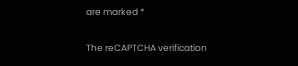are marked *

The reCAPTCHA verification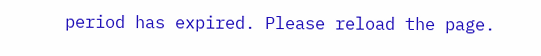period has expired. Please reload the page.